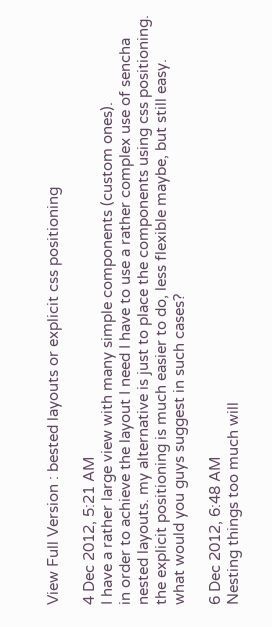View Full Version : bested layouts or explicit css positioning

4 Dec 2012, 5:21 AM
I have a rather large view with many simple components (custom ones).
in order to achieve the layout I need I have to use a rather complex use of sencha nested layouts. my alternative is just to place the components using css positioning.
the explicit positioning is much easier to do, less flexible maybe, but still easy.
what would you guys suggest in such cases?

6 Dec 2012, 6:48 AM
Nesting things too much will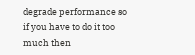degrade performance so if you have to do it too much then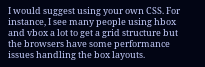I would suggest using your own CSS. For instance, I see many people using hbox and vbox a lot to get a grid structure but the browsers have some performance issues handling the box layouts.